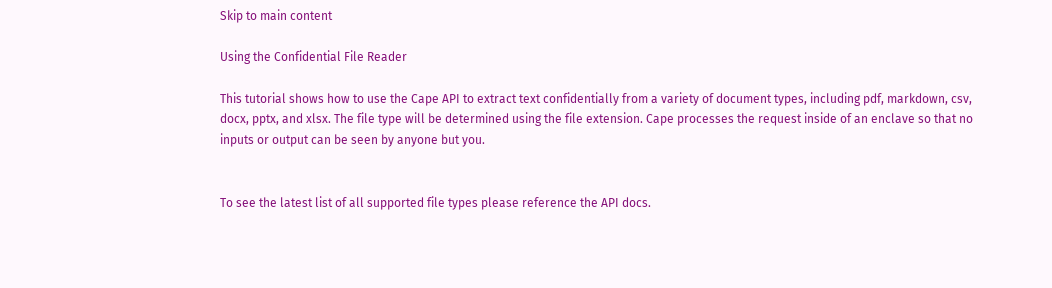Skip to main content

Using the Confidential File Reader

This tutorial shows how to use the Cape API to extract text confidentially from a variety of document types, including pdf, markdown, csv, docx, pptx, and xlsx. The file type will be determined using the file extension. Cape processes the request inside of an enclave so that no inputs or output can be seen by anyone but you.


To see the latest list of all supported file types please reference the API docs.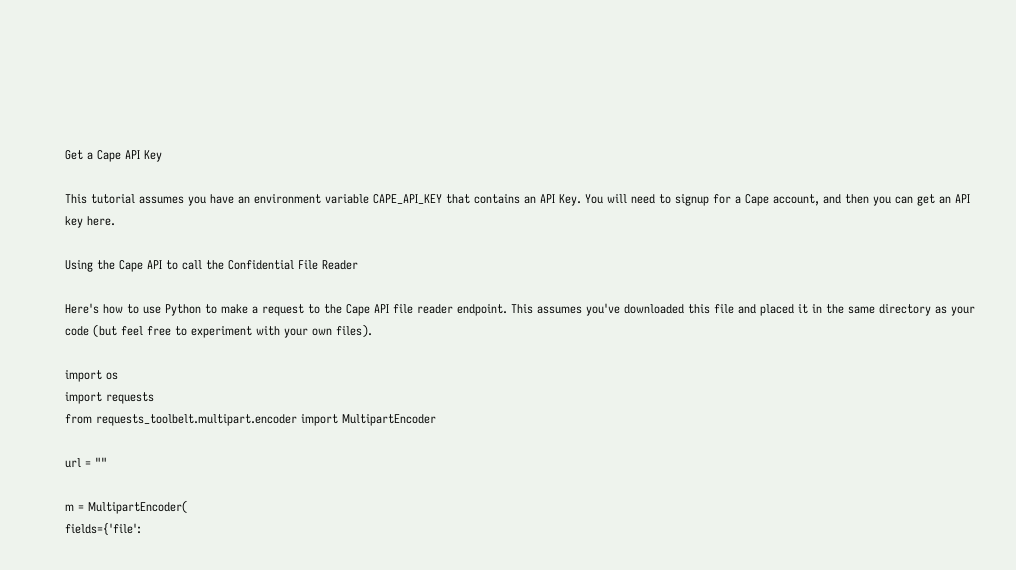Get a Cape API Key

This tutorial assumes you have an environment variable CAPE_API_KEY that contains an API Key. You will need to signup for a Cape account, and then you can get an API key here.

Using the Cape API to call the Confidential File Reader

Here's how to use Python to make a request to the Cape API file reader endpoint. This assumes you've downloaded this file and placed it in the same directory as your code (but feel free to experiment with your own files).

import os
import requests
from requests_toolbelt.multipart.encoder import MultipartEncoder

url = ""

m = MultipartEncoder(
fields={'file':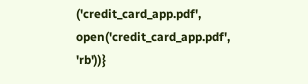('credit_card_app.pdf', open('credit_card_app.pdf', 'rb'))}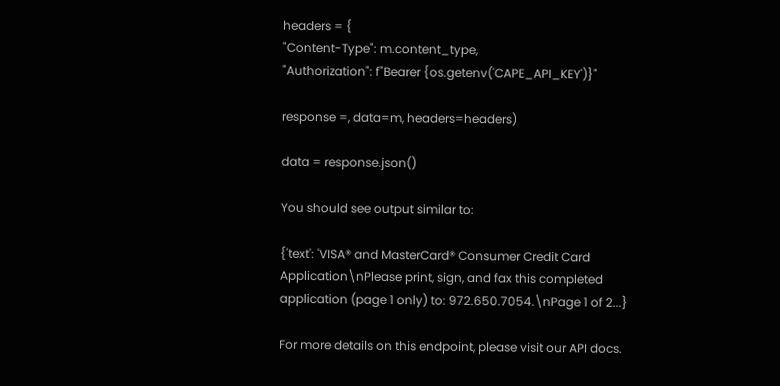headers = {
"Content-Type": m.content_type,
"Authorization": f"Bearer {os.getenv('CAPE_API_KEY')}"

response =, data=m, headers=headers)

data = response.json()

You should see output similar to:

{'text': 'VISA® and MasterCard® Consumer Credit Card Application\nPlease print, sign, and fax this completed application (page 1 only) to: 972.650.7054.\nPage 1 of 2...}

For more details on this endpoint, please visit our API docs.